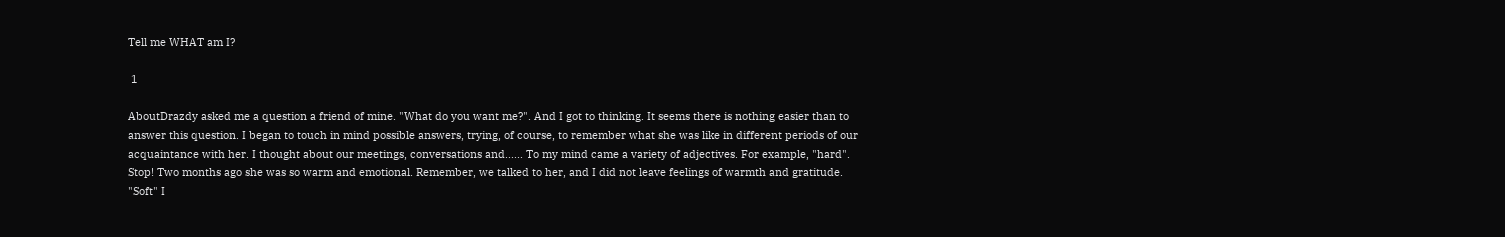Tell me WHAT am I?

 1

AboutDrazdy asked me a question a friend of mine. "What do you want me?". And I got to thinking. It seems there is nothing easier than to answer this question. I began to touch in mind possible answers, trying, of course, to remember what she was like in different periods of our acquaintance with her. I thought about our meetings, conversations and...... To my mind came a variety of adjectives. For example, "hard". Stop! Two months ago she was so warm and emotional. Remember, we talked to her, and I did not leave feelings of warmth and gratitude. "Soft" I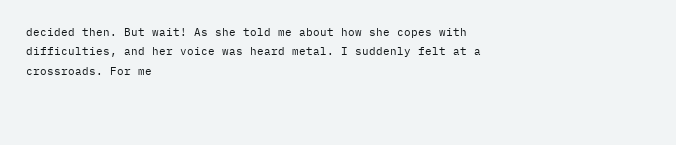decided then. But wait! As she told me about how she copes with difficulties, and her voice was heard metal. I suddenly felt at a crossroads. For me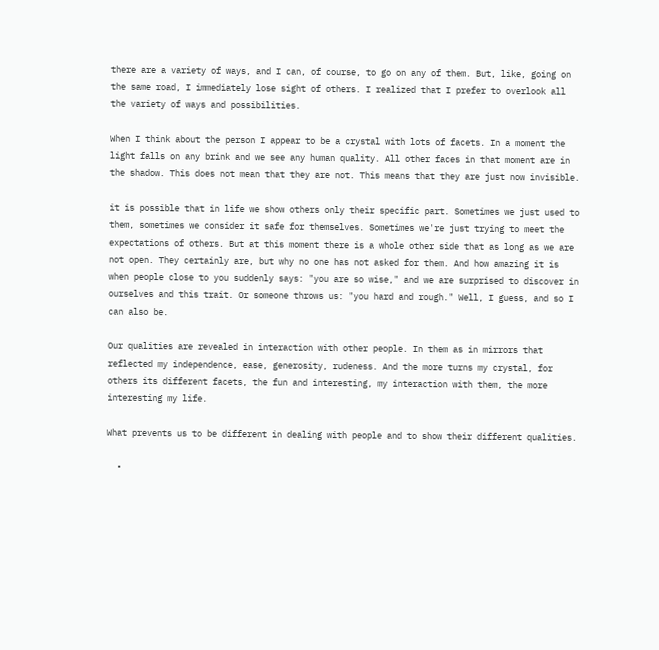there are a variety of ways, and I can, of course, to go on any of them. But, like, going on the same road, I immediately lose sight of others. I realized that I prefer to overlook all the variety of ways and possibilities.

When I think about the person I appear to be a crystal with lots of facets. In a moment the light falls on any brink and we see any human quality. All other faces in that moment are in the shadow. This does not mean that they are not. This means that they are just now invisible.

it is possible that in life we show others only their specific part. Sometimes we just used to them, sometimes we consider it safe for themselves. Sometimes we're just trying to meet the expectations of others. But at this moment there is a whole other side that as long as we are not open. They certainly are, but why no one has not asked for them. And how amazing it is when people close to you suddenly says: "you are so wise," and we are surprised to discover in ourselves and this trait. Or someone throws us: "you hard and rough." Well, I guess, and so I can also be.

Our qualities are revealed in interaction with other people. In them as in mirrors that reflected my independence, ease, generosity, rudeness. And the more turns my crystal, for others its different facets, the fun and interesting, my interaction with them, the more interesting my life.

What prevents us to be different in dealing with people and to show their different qualities.

  •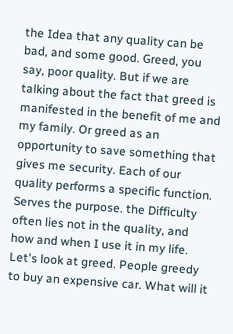the Idea that any quality can be bad, and some good. Greed, you say, poor quality. But if we are talking about the fact that greed is manifested in the benefit of me and my family. Or greed as an opportunity to save something that gives me security. Each of our quality performs a specific function. Serves the purpose. the Difficulty often lies not in the quality, and how and when I use it in my life. Let's look at greed. People greedy to buy an expensive car. What will it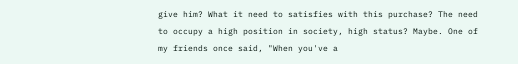give him? What it need to satisfies with this purchase? The need to occupy a high position in society, high status? Maybe. One of my friends once said, "When you've a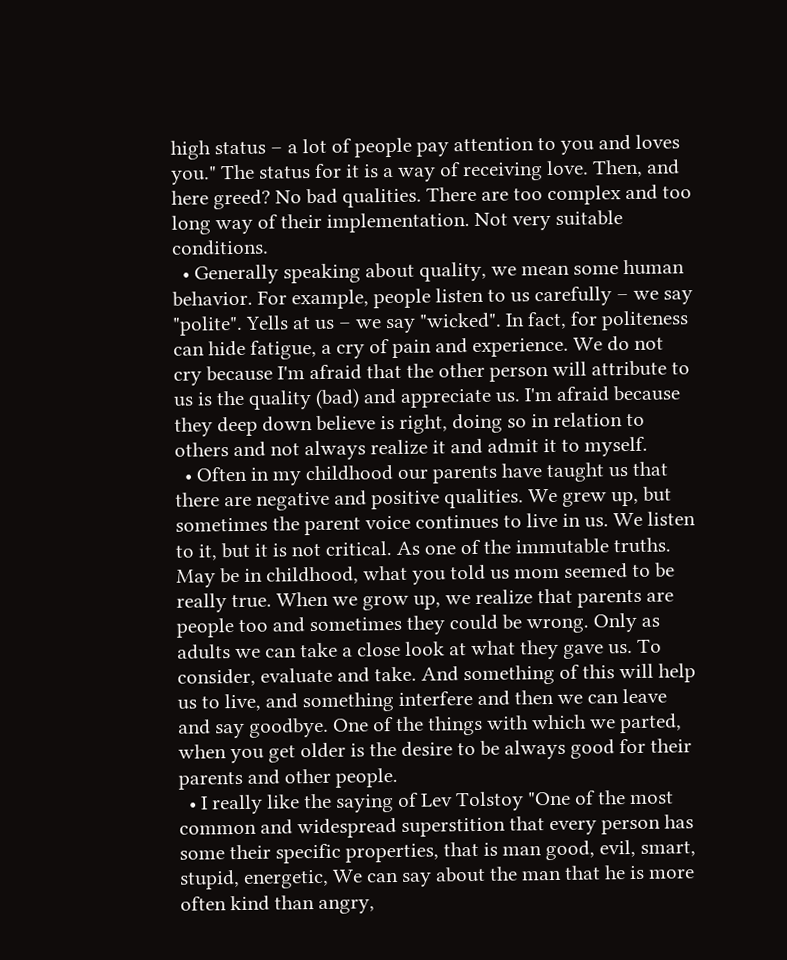high status – a lot of people pay attention to you and loves you." The status for it is a way of receiving love. Then, and here greed? No bad qualities. There are too complex and too long way of their implementation. Not very suitable conditions.
  • Generally speaking about quality, we mean some human behavior. For example, people listen to us carefully – we say "polite". Yells at us – we say "wicked". In fact, for politeness can hide fatigue, a cry of pain and experience. We do not cry because I'm afraid that the other person will attribute to us is the quality (bad) and appreciate us. I'm afraid because they deep down believe is right, doing so in relation to others and not always realize it and admit it to myself.
  • Often in my childhood our parents have taught us that there are negative and positive qualities. We grew up, but sometimes the parent voice continues to live in us. We listen to it, but it is not critical. As one of the immutable truths. May be in childhood, what you told us mom seemed to be really true. When we grow up, we realize that parents are people too and sometimes they could be wrong. Only as adults we can take a close look at what they gave us. To consider, evaluate and take. And something of this will help us to live, and something interfere and then we can leave and say goodbye. One of the things with which we parted, when you get older is the desire to be always good for their parents and other people.
  • I really like the saying of Lev Tolstoy "One of the most common and widespread superstition that every person has some their specific properties, that is man good, evil, smart, stupid, energetic, We can say about the man that he is more often kind than angry,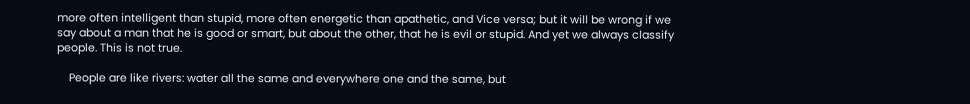more often intelligent than stupid, more often energetic than apathetic, and Vice versa; but it will be wrong if we say about a man that he is good or smart, but about the other, that he is evil or stupid. And yet we always classify people. This is not true.

    People are like rivers: water all the same and everywhere one and the same, but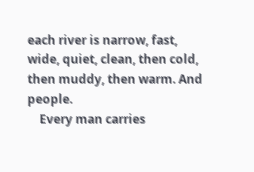each river is narrow, fast, wide, quiet, clean, then cold, then muddy, then warm. And people.
    Every man carries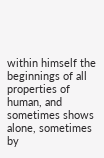within himself the beginnings of all properties of human, and sometimes shows alone, sometimes by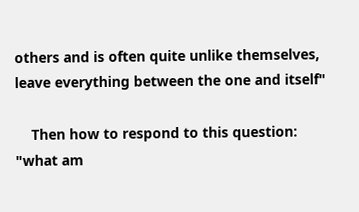others and is often quite unlike themselves, leave everything between the one and itself"

    Then how to respond to this question: "what am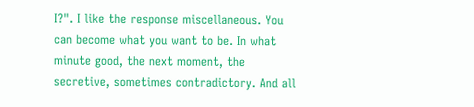I?". I like the response miscellaneous. You can become what you want to be. In what minute good, the next moment, the secretive, sometimes contradictory. And all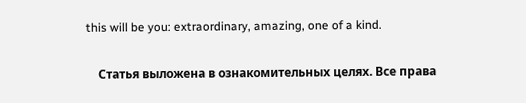this will be you: extraordinary, amazing, one of a kind.

    Статья выложена в ознакомительных целях. Все права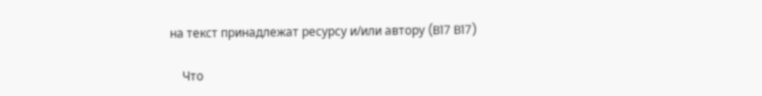на текст принадлежат ресурсу и/или автору (B17 B17)

    Что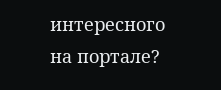интересного на портале?